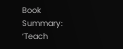Book Summary: ‘Teach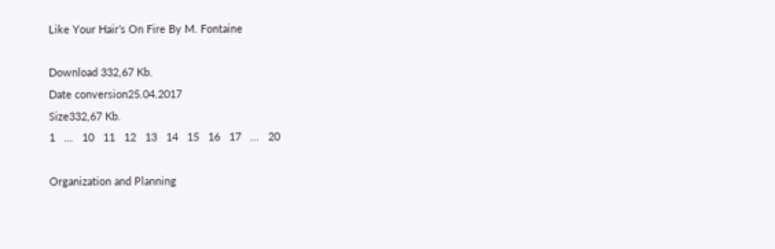Like Your Hair’s On Fire By M. Fontaine

Download 332,67 Kb.
Date conversion25.04.2017
Size332,67 Kb.
1   ...   10   11   12   13   14   15   16   17   ...   20

Organization and Planning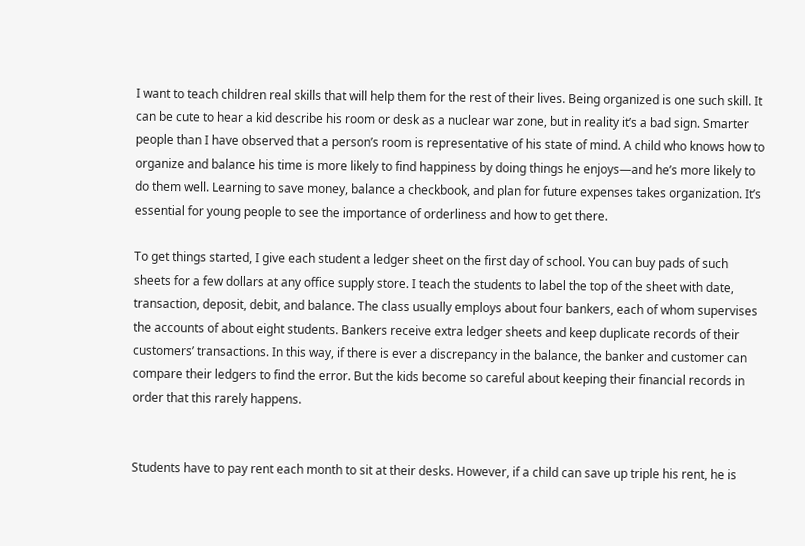I want to teach children real skills that will help them for the rest of their lives. Being organized is one such skill. It can be cute to hear a kid describe his room or desk as a nuclear war zone, but in reality it’s a bad sign. Smarter people than I have observed that a person’s room is representative of his state of mind. A child who knows how to organize and balance his time is more likely to find happiness by doing things he enjoys—and he’s more likely to do them well. Learning to save money, balance a checkbook, and plan for future expenses takes organization. It’s essential for young people to see the importance of orderliness and how to get there.

To get things started, I give each student a ledger sheet on the first day of school. You can buy pads of such sheets for a few dollars at any office supply store. I teach the students to label the top of the sheet with date, transaction, deposit, debit, and balance. The class usually employs about four bankers, each of whom supervises the accounts of about eight students. Bankers receive extra ledger sheets and keep duplicate records of their customers’ transactions. In this way, if there is ever a discrepancy in the balance, the banker and customer can compare their ledgers to find the error. But the kids become so careful about keeping their financial records in order that this rarely happens.


Students have to pay rent each month to sit at their desks. However, if a child can save up triple his rent, he is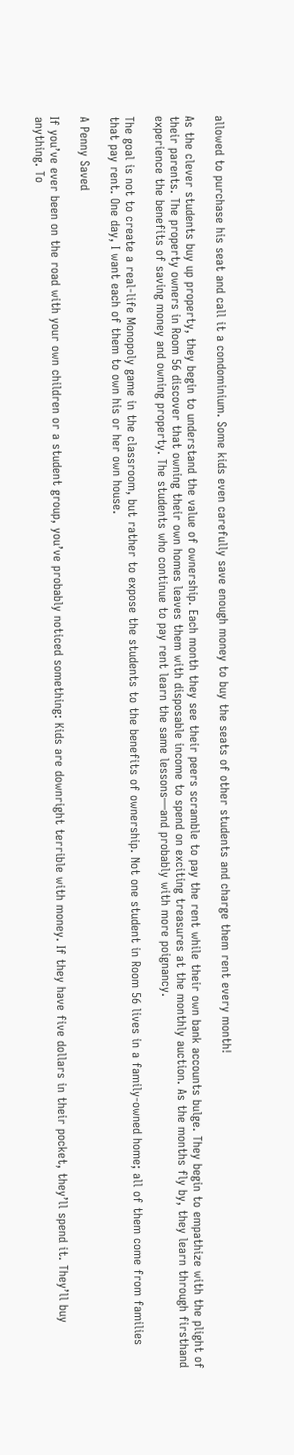allowed to purchase his seat and call it a condominium. Some kids even carefully save enough money to buy the seats of other students and charge them rent every month!

As the clever students buy up property, they begin to understand the value of ownership. Each month they see their peers scramble to pay the rent while their own bank accounts bulge. They begin to empathize with the plight of their parents. The property owners in Room 56 discover that owning their own homes leaves them with disposable income to spend on exciting treasures at the monthly auction. As the months fly by, they learn through firsthand experience the benefits of saving money and owning property. The students who continue to pay rent learn the same lessons—and probably with more poignancy.

The goal is not to create a real-life Monopoly game in the classroom, but rather to expose the students to the benefits of ownership. Not one student in Room 56 lives in a family-owned home; all of them come from families that pay rent. One day, I want each of them to own his or her own house.

A Penny Saved

If you’ve ever been on the road with your own children or a student group, you’ve probably noticed something: Kids are downright terrible with money. If they have five dollars in their pocket, they’ll spend it. They’ll buy anything. To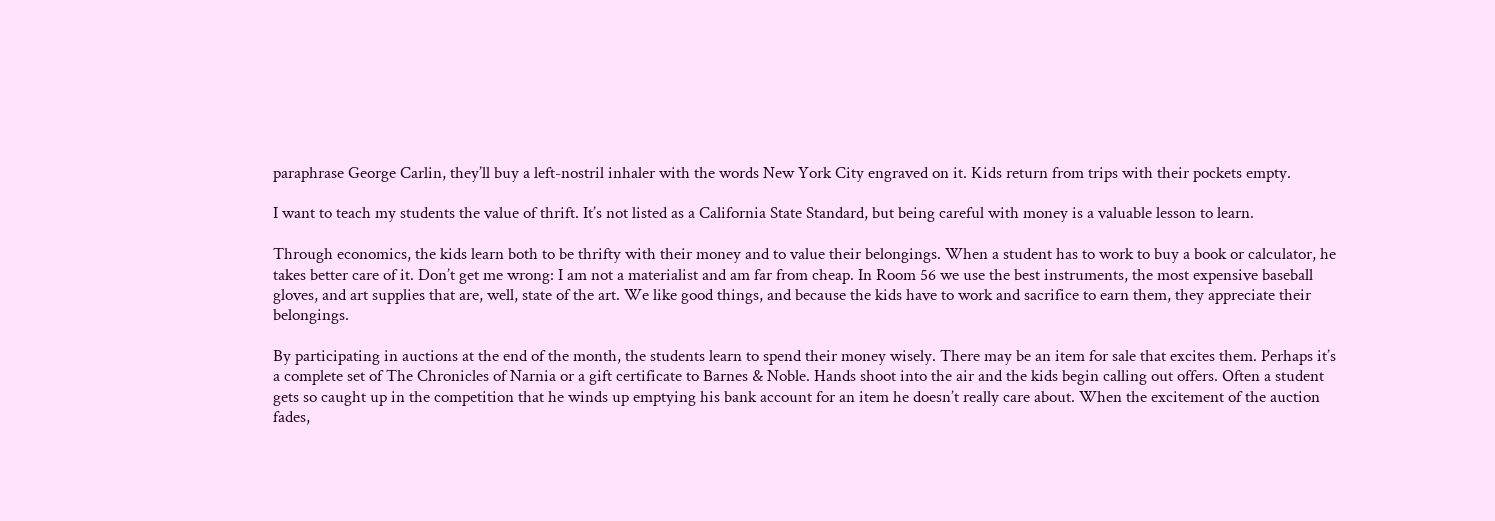paraphrase George Carlin, they’ll buy a left-nostril inhaler with the words New York City engraved on it. Kids return from trips with their pockets empty.

I want to teach my students the value of thrift. It’s not listed as a California State Standard, but being careful with money is a valuable lesson to learn.

Through economics, the kids learn both to be thrifty with their money and to value their belongings. When a student has to work to buy a book or calculator, he takes better care of it. Don’t get me wrong: I am not a materialist and am far from cheap. In Room 56 we use the best instruments, the most expensive baseball gloves, and art supplies that are, well, state of the art. We like good things, and because the kids have to work and sacrifice to earn them, they appreciate their belongings.

By participating in auctions at the end of the month, the students learn to spend their money wisely. There may be an item for sale that excites them. Perhaps it’s a complete set of The Chronicles of Narnia or a gift certificate to Barnes & Noble. Hands shoot into the air and the kids begin calling out offers. Often a student gets so caught up in the competition that he winds up emptying his bank account for an item he doesn’t really care about. When the excitement of the auction fades,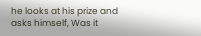he looks at his prize and asks himself, Was it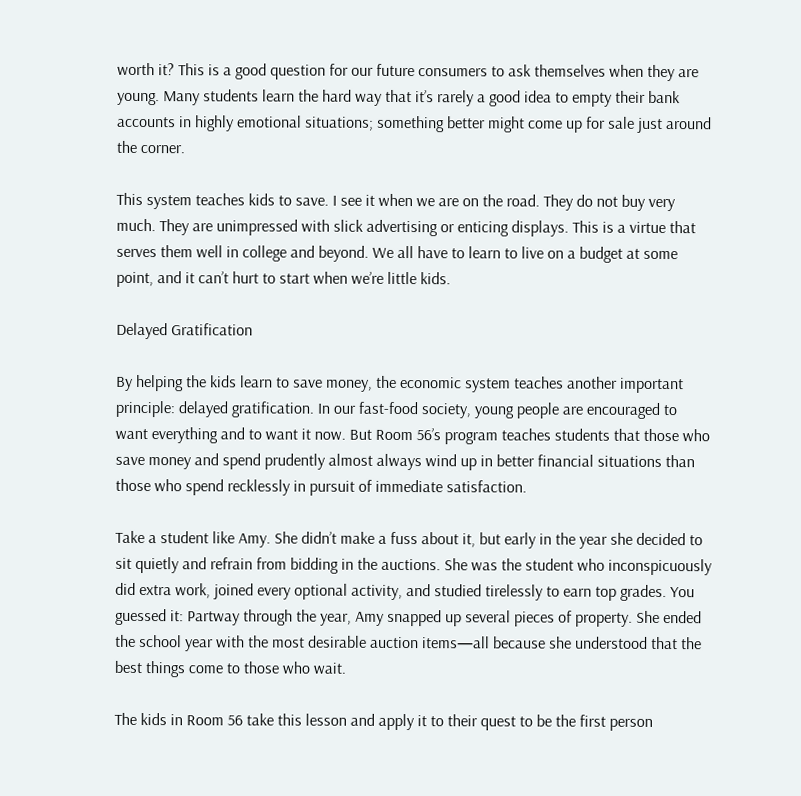worth it? This is a good question for our future consumers to ask themselves when they are young. Many students learn the hard way that it’s rarely a good idea to empty their bank accounts in highly emotional situations; something better might come up for sale just around the corner.

This system teaches kids to save. I see it when we are on the road. They do not buy very much. They are unimpressed with slick advertising or enticing displays. This is a virtue that serves them well in college and beyond. We all have to learn to live on a budget at some point, and it can’t hurt to start when we’re little kids.

Delayed Gratification

By helping the kids learn to save money, the economic system teaches another important principle: delayed gratification. In our fast-food society, young people are encouraged to want everything and to want it now. But Room 56’s program teaches students that those who save money and spend prudently almost always wind up in better financial situations than those who spend recklessly in pursuit of immediate satisfaction.

Take a student like Amy. She didn’t make a fuss about it, but early in the year she decided to sit quietly and refrain from bidding in the auctions. She was the student who inconspicuously did extra work, joined every optional activity, and studied tirelessly to earn top grades. You guessed it: Partway through the year, Amy snapped up several pieces of property. She ended the school year with the most desirable auction items—all because she understood that the best things come to those who wait.

The kids in Room 56 take this lesson and apply it to their quest to be the first person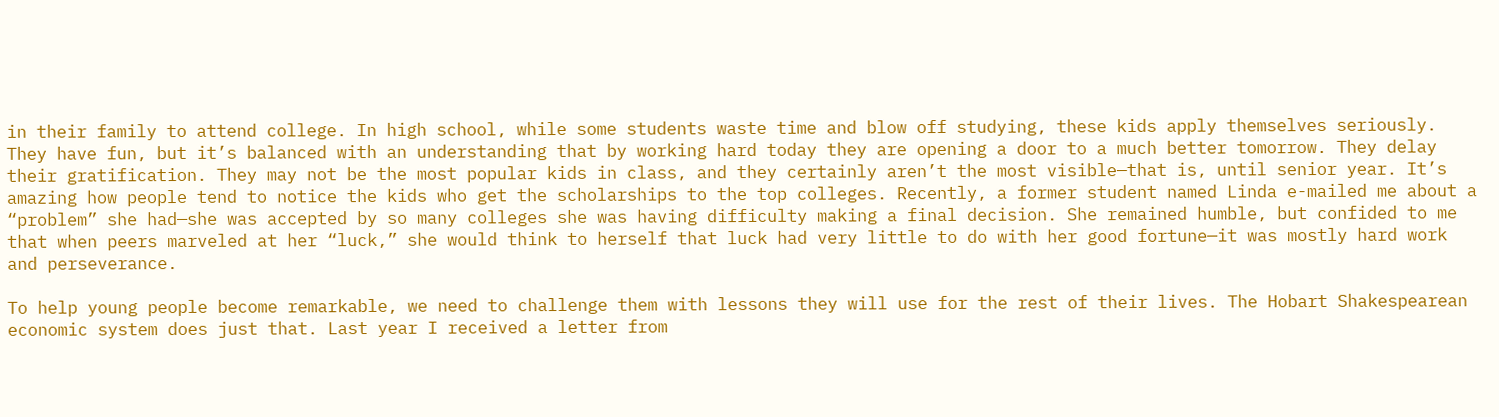in their family to attend college. In high school, while some students waste time and blow off studying, these kids apply themselves seriously. They have fun, but it’s balanced with an understanding that by working hard today they are opening a door to a much better tomorrow. They delay their gratification. They may not be the most popular kids in class, and they certainly aren’t the most visible—that is, until senior year. It’s amazing how people tend to notice the kids who get the scholarships to the top colleges. Recently, a former student named Linda e-mailed me about a “problem” she had—she was accepted by so many colleges she was having difficulty making a final decision. She remained humble, but confided to me that when peers marveled at her “luck,” she would think to herself that luck had very little to do with her good fortune—it was mostly hard work and perseverance.

To help young people become remarkable, we need to challenge them with lessons they will use for the rest of their lives. The Hobart Shakespearean economic system does just that. Last year I received a letter from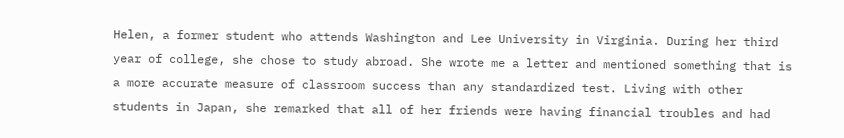Helen, a former student who attends Washington and Lee University in Virginia. During her third year of college, she chose to study abroad. She wrote me a letter and mentioned something that is a more accurate measure of classroom success than any standardized test. Living with other students in Japan, she remarked that all of her friends were having financial troubles and had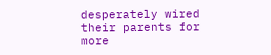desperately wired their parents for more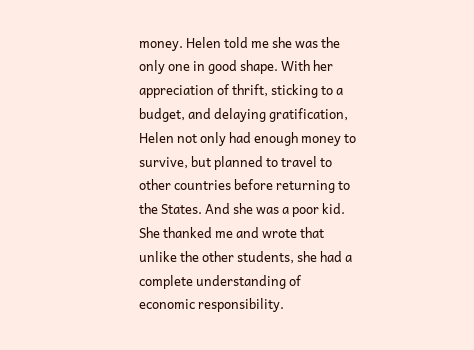money. Helen told me she was the only one in good shape. With her appreciation of thrift, sticking to a budget, and delaying gratification, Helen not only had enough money to survive, but planned to travel to other countries before returning to the States. And she was a poor kid. She thanked me and wrote that unlike the other students, she had a complete understanding of economic responsibility.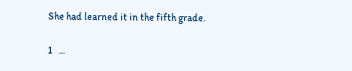She had learned it in the fifth grade.

1   ...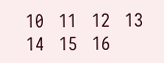10   11   12   13   14   15   16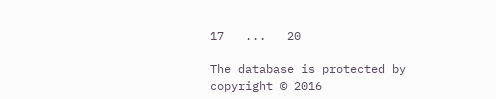17   ...   20

The database is protected by copyright © 2016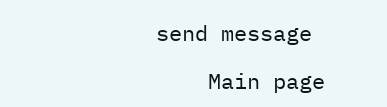send message

    Main page